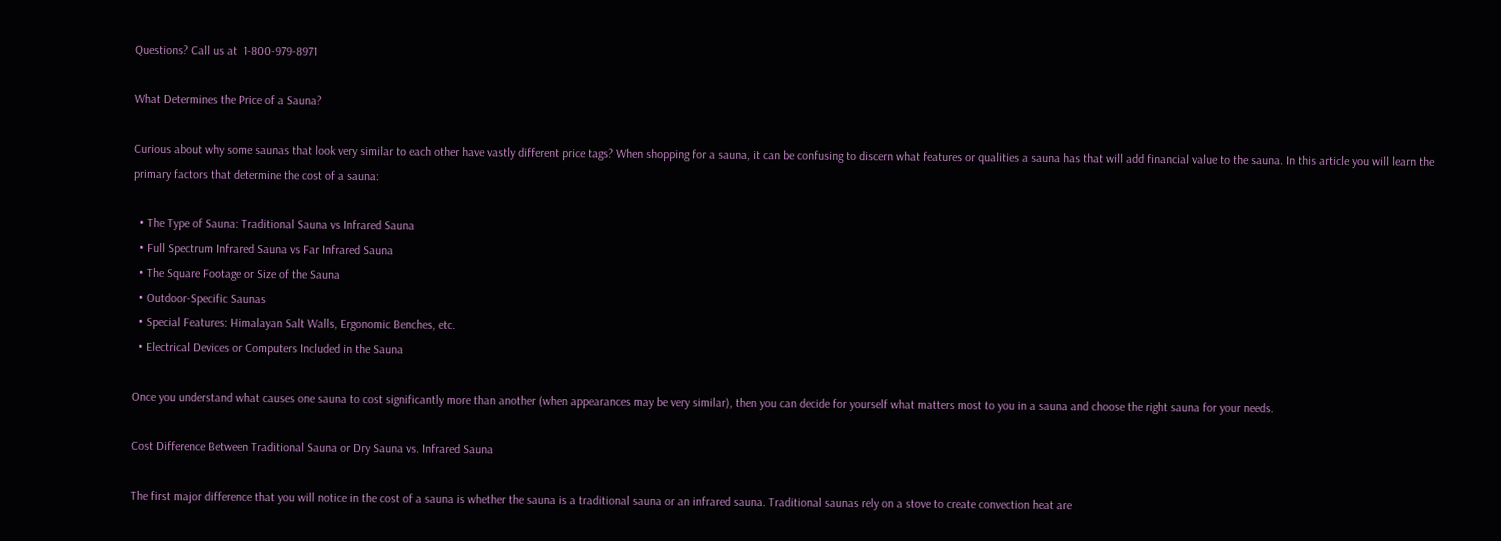Questions? Call us at  1-800-979-8971

What Determines the Price of a Sauna?

Curious about why some saunas that look very similar to each other have vastly different price tags? When shopping for a sauna, it can be confusing to discern what features or qualities a sauna has that will add financial value to the sauna. In this article you will learn the primary factors that determine the cost of a sauna:

  • The Type of Sauna: Traditional Sauna vs Infrared Sauna
  • Full Spectrum Infrared Sauna vs Far Infrared Sauna
  • The Square Footage or Size of the Sauna
  • Outdoor-Specific Saunas
  • Special Features: Himalayan Salt Walls, Ergonomic Benches, etc.
  • Electrical Devices or Computers Included in the Sauna

Once you understand what causes one sauna to cost significantly more than another (when appearances may be very similar), then you can decide for yourself what matters most to you in a sauna and choose the right sauna for your needs.

Cost Difference Between Traditional Sauna or Dry Sauna vs. Infrared Sauna

The first major difference that you will notice in the cost of a sauna is whether the sauna is a traditional sauna or an infrared sauna. Traditional saunas rely on a stove to create convection heat are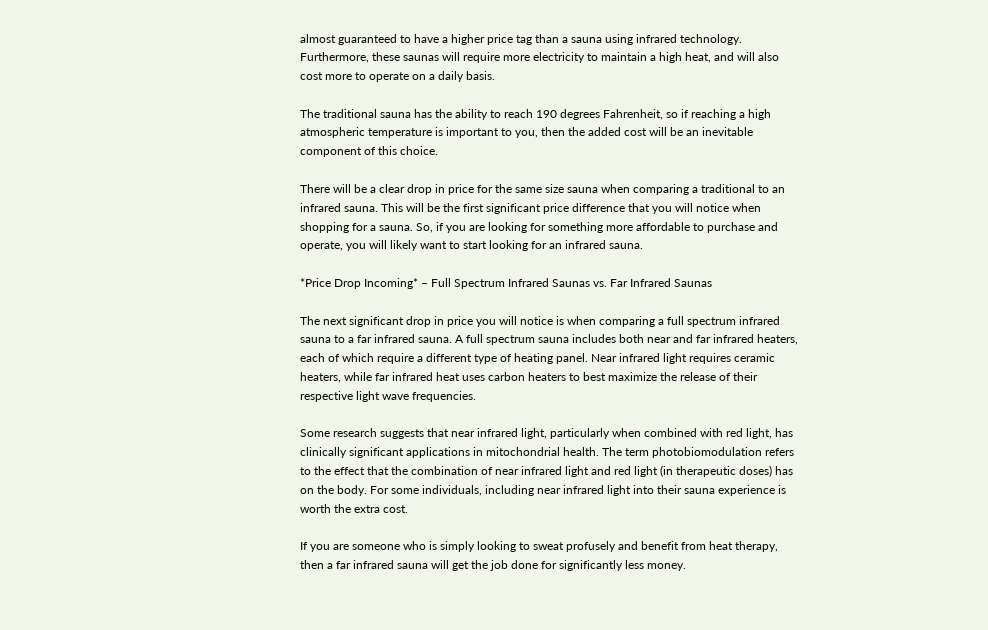almost guaranteed to have a higher price tag than a sauna using infrared technology. Furthermore, these saunas will require more electricity to maintain a high heat, and will also cost more to operate on a daily basis.

The traditional sauna has the ability to reach 190 degrees Fahrenheit, so if reaching a high atmospheric temperature is important to you, then the added cost will be an inevitable component of this choice.

There will be a clear drop in price for the same size sauna when comparing a traditional to an infrared sauna. This will be the first significant price difference that you will notice when shopping for a sauna. So, if you are looking for something more affordable to purchase and operate, you will likely want to start looking for an infrared sauna.

*Price Drop Incoming* – Full Spectrum Infrared Saunas vs. Far Infrared Saunas

The next significant drop in price you will notice is when comparing a full spectrum infrared sauna to a far infrared sauna. A full spectrum sauna includes both near and far infrared heaters, each of which require a different type of heating panel. Near infrared light requires ceramic heaters, while far infrared heat uses carbon heaters to best maximize the release of their respective light wave frequencies.

Some research suggests that near infrared light, particularly when combined with red light, has clinically significant applications in mitochondrial health. The term photobiomodulation refers to the effect that the combination of near infrared light and red light (in therapeutic doses) has on the body. For some individuals, including near infrared light into their sauna experience is worth the extra cost.

If you are someone who is simply looking to sweat profusely and benefit from heat therapy, then a far infrared sauna will get the job done for significantly less money.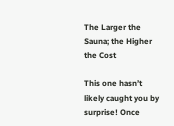The Larger the Sauna; the Higher the Cost

This one hasn’t likely caught you by surprise! Once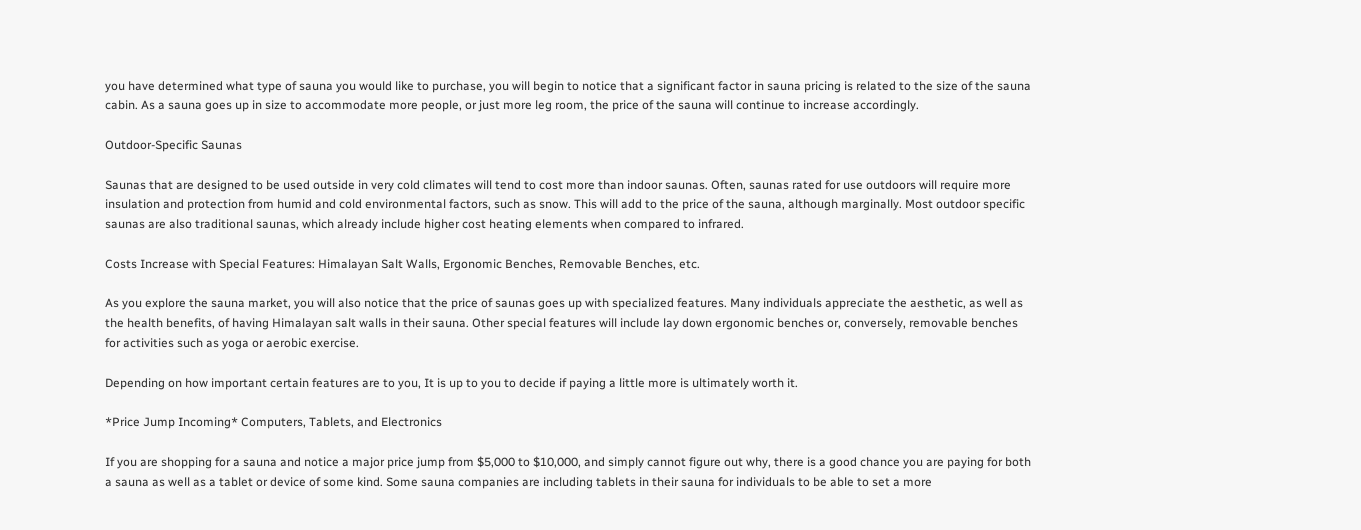you have determined what type of sauna you would like to purchase, you will begin to notice that a significant factor in sauna pricing is related to the size of the sauna cabin. As a sauna goes up in size to accommodate more people, or just more leg room, the price of the sauna will continue to increase accordingly.

Outdoor-Specific Saunas

Saunas that are designed to be used outside in very cold climates will tend to cost more than indoor saunas. Often, saunas rated for use outdoors will require more insulation and protection from humid and cold environmental factors, such as snow. This will add to the price of the sauna, although marginally. Most outdoor specific saunas are also traditional saunas, which already include higher cost heating elements when compared to infrared.

Costs Increase with Special Features: Himalayan Salt Walls, Ergonomic Benches, Removable Benches, etc.

As you explore the sauna market, you will also notice that the price of saunas goes up with specialized features. Many individuals appreciate the aesthetic, as well as the health benefits, of having Himalayan salt walls in their sauna. Other special features will include lay down ergonomic benches or, conversely, removable benches for activities such as yoga or aerobic exercise.

Depending on how important certain features are to you, It is up to you to decide if paying a little more is ultimately worth it.

*Price Jump Incoming* Computers, Tablets, and Electronics

If you are shopping for a sauna and notice a major price jump from $5,000 to $10,000, and simply cannot figure out why, there is a good chance you are paying for both a sauna as well as a tablet or device of some kind. Some sauna companies are including tablets in their sauna for individuals to be able to set a more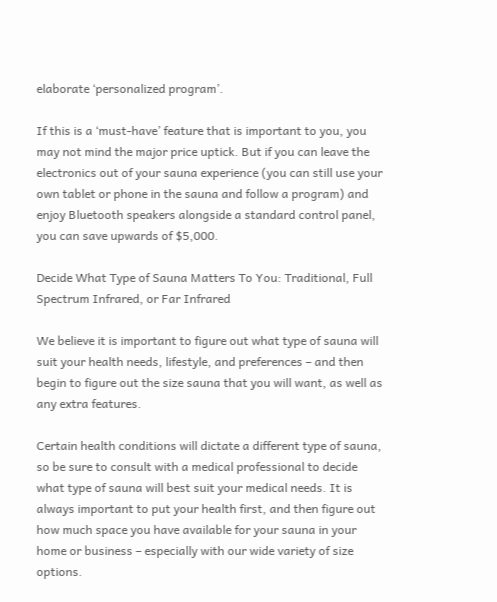elaborate ‘personalized program’.

If this is a ‘must-have’ feature that is important to you, you may not mind the major price uptick. But if you can leave the electronics out of your sauna experience (you can still use your own tablet or phone in the sauna and follow a program) and enjoy Bluetooth speakers alongside a standard control panel, you can save upwards of $5,000.

Decide What Type of Sauna Matters To You: Traditional, Full Spectrum Infrared, or Far Infrared

We believe it is important to figure out what type of sauna will suit your health needs, lifestyle, and preferences – and then begin to figure out the size sauna that you will want, as well as any extra features.

Certain health conditions will dictate a different type of sauna, so be sure to consult with a medical professional to decide what type of sauna will best suit your medical needs. It is always important to put your health first, and then figure out how much space you have available for your sauna in your home or business – especially with our wide variety of size options.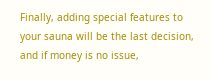Finally, adding special features to your sauna will be the last decision, and if money is no issue,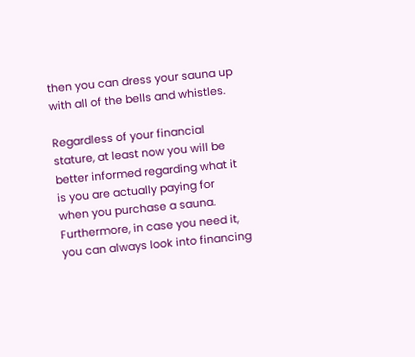then you can dress your sauna up with all of the bells and whistles.

Regardless of your financial stature, at least now you will be better informed regarding what it is you are actually paying for when you purchase a sauna. Furthermore, in case you need it, you can always look into financing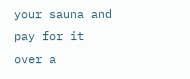your sauna and pay for it over a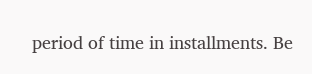period of time in installments. Be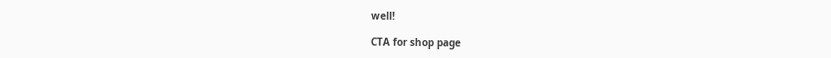well!

CTA for shop page